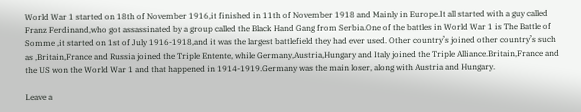World War 1 started on 18th of November 1916,it finished in 11th of November 1918 and Mainly in Europe.It all started with a guy called Franz Ferdinand,who got assassinated by a group called the Black Hand Gang from Serbia.One of the battles in World War 1 is The Battle of Somme ,it started on 1st of July 1916-1918,and it was the largest battlefield they had ever used. Other country’s joined other country’s such as ,Britain,France and Russia joined the Triple Entente, while Germany,Austria,Hungary and Italy joined the Triple Alliance.Britain,France and the US won the World War 1 and that happened in 1914-1919.Germany was the main loser, along with Austria and Hungary.

Leave a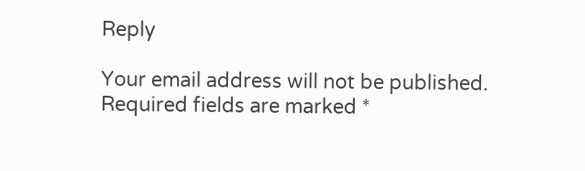Reply

Your email address will not be published. Required fields are marked *